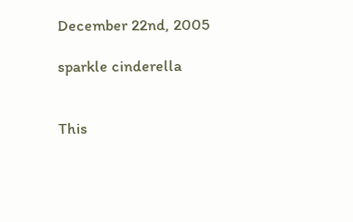December 22nd, 2005

sparkle cinderella


This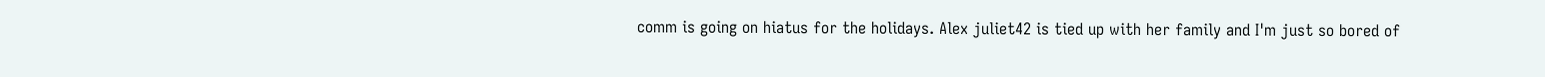comm is going on hiatus for the holidays. Alex juliet42 is tied up with her family and I'm just so bored of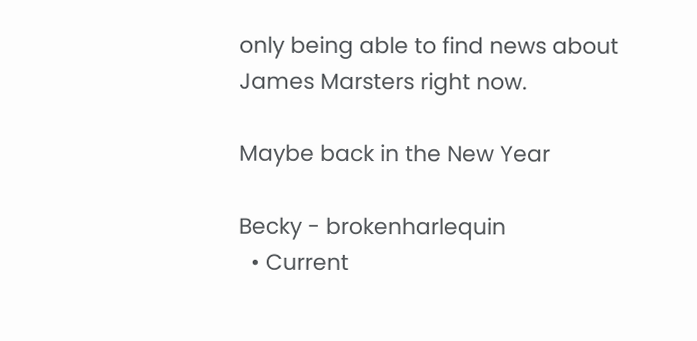only being able to find news about James Marsters right now.

Maybe back in the New Year

Becky - brokenharlequin
  • Current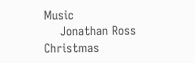Music
    Jonathan Ross Christmas